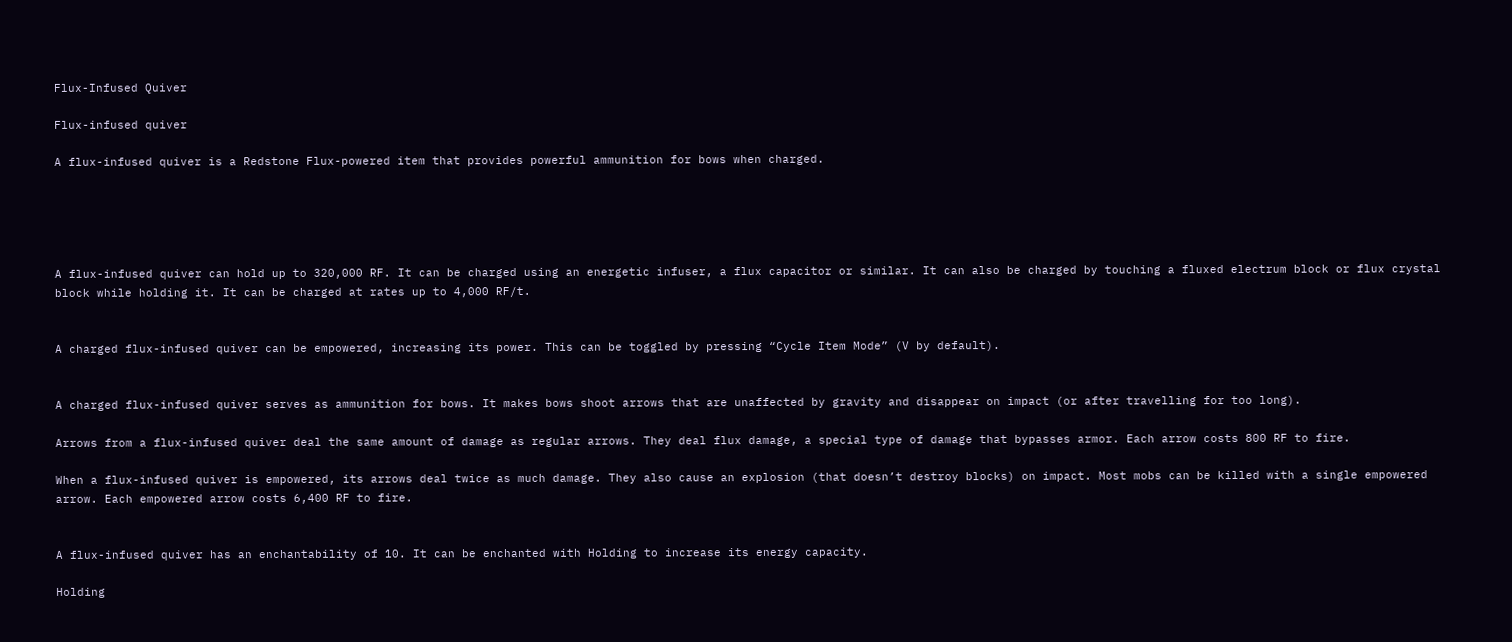Flux-Infused Quiver

Flux-infused quiver

A flux-infused quiver is a Redstone Flux-powered item that provides powerful ammunition for bows when charged.





A flux-infused quiver can hold up to 320,000 RF. It can be charged using an energetic infuser, a flux capacitor or similar. It can also be charged by touching a fluxed electrum block or flux crystal block while holding it. It can be charged at rates up to 4,000 RF/t.


A charged flux-infused quiver can be empowered, increasing its power. This can be toggled by pressing “Cycle Item Mode” (V by default).


A charged flux-infused quiver serves as ammunition for bows. It makes bows shoot arrows that are unaffected by gravity and disappear on impact (or after travelling for too long).

Arrows from a flux-infused quiver deal the same amount of damage as regular arrows. They deal flux damage, a special type of damage that bypasses armor. Each arrow costs 800 RF to fire.

When a flux-infused quiver is empowered, its arrows deal twice as much damage. They also cause an explosion (that doesn’t destroy blocks) on impact. Most mobs can be killed with a single empowered arrow. Each empowered arrow costs 6,400 RF to fire.


A flux-infused quiver has an enchantability of 10. It can be enchanted with Holding to increase its energy capacity.

Holding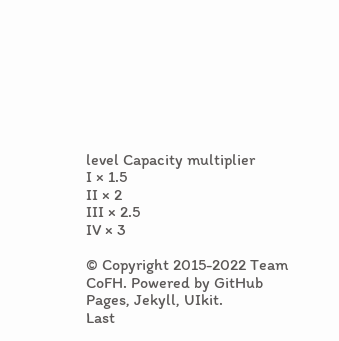level Capacity multiplier
I × 1.5
II × 2
III × 2.5
IV × 3

© Copyright 2015-2022 Team CoFH. Powered by GitHub Pages, Jekyll, UIkit.
Last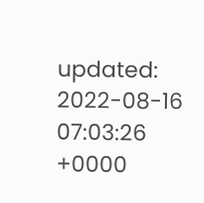updated: 2022-08-16 07:03:26 +0000